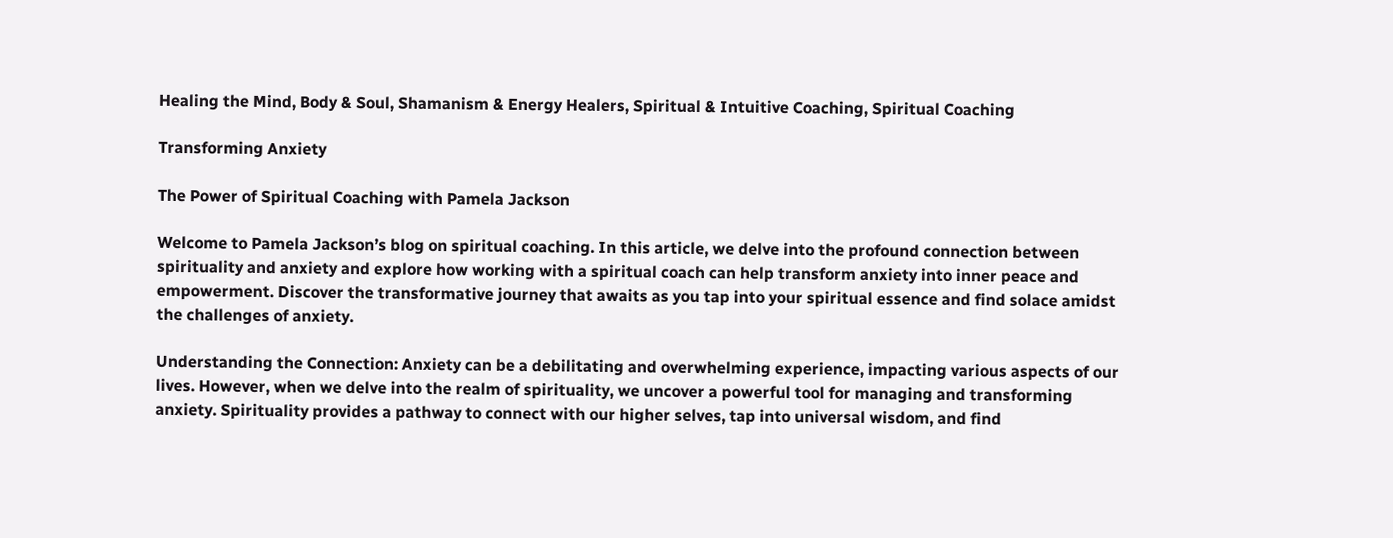Healing the Mind, Body & Soul, Shamanism & Energy Healers, Spiritual & Intuitive Coaching, Spiritual Coaching

Transforming Anxiety

The Power of Spiritual Coaching with Pamela Jackson

Welcome to Pamela Jackson’s blog on spiritual coaching. In this article, we delve into the profound connection between spirituality and anxiety and explore how working with a spiritual coach can help transform anxiety into inner peace and empowerment. Discover the transformative journey that awaits as you tap into your spiritual essence and find solace amidst the challenges of anxiety.

Understanding the Connection: Anxiety can be a debilitating and overwhelming experience, impacting various aspects of our lives. However, when we delve into the realm of spirituality, we uncover a powerful tool for managing and transforming anxiety. Spirituality provides a pathway to connect with our higher selves, tap into universal wisdom, and find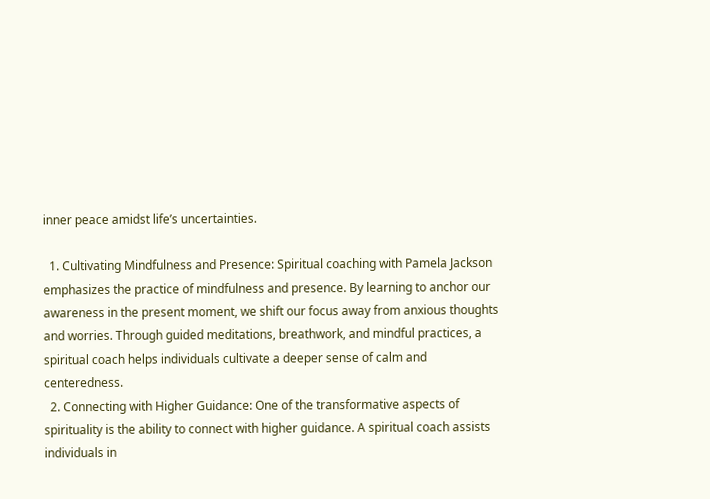inner peace amidst life’s uncertainties.

  1. Cultivating Mindfulness and Presence: Spiritual coaching with Pamela Jackson emphasizes the practice of mindfulness and presence. By learning to anchor our awareness in the present moment, we shift our focus away from anxious thoughts and worries. Through guided meditations, breathwork, and mindful practices, a spiritual coach helps individuals cultivate a deeper sense of calm and centeredness.
  2. Connecting with Higher Guidance: One of the transformative aspects of spirituality is the ability to connect with higher guidance. A spiritual coach assists individuals in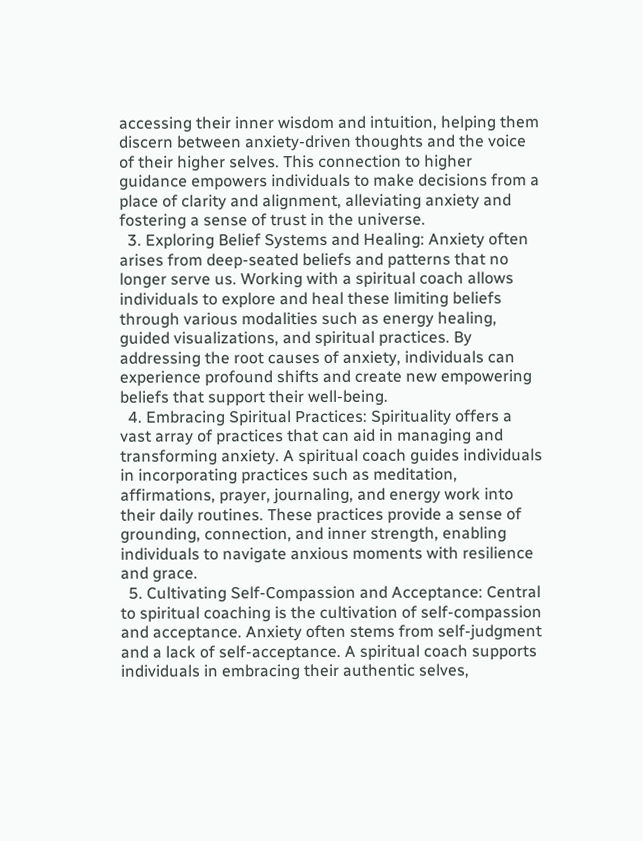accessing their inner wisdom and intuition, helping them discern between anxiety-driven thoughts and the voice of their higher selves. This connection to higher guidance empowers individuals to make decisions from a place of clarity and alignment, alleviating anxiety and fostering a sense of trust in the universe.
  3. Exploring Belief Systems and Healing: Anxiety often arises from deep-seated beliefs and patterns that no longer serve us. Working with a spiritual coach allows individuals to explore and heal these limiting beliefs through various modalities such as energy healing, guided visualizations, and spiritual practices. By addressing the root causes of anxiety, individuals can experience profound shifts and create new empowering beliefs that support their well-being.
  4. Embracing Spiritual Practices: Spirituality offers a vast array of practices that can aid in managing and transforming anxiety. A spiritual coach guides individuals in incorporating practices such as meditation, affirmations, prayer, journaling, and energy work into their daily routines. These practices provide a sense of grounding, connection, and inner strength, enabling individuals to navigate anxious moments with resilience and grace.
  5. Cultivating Self-Compassion and Acceptance: Central to spiritual coaching is the cultivation of self-compassion and acceptance. Anxiety often stems from self-judgment and a lack of self-acceptance. A spiritual coach supports individuals in embracing their authentic selves,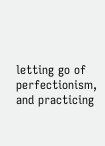letting go of perfectionism, and practicing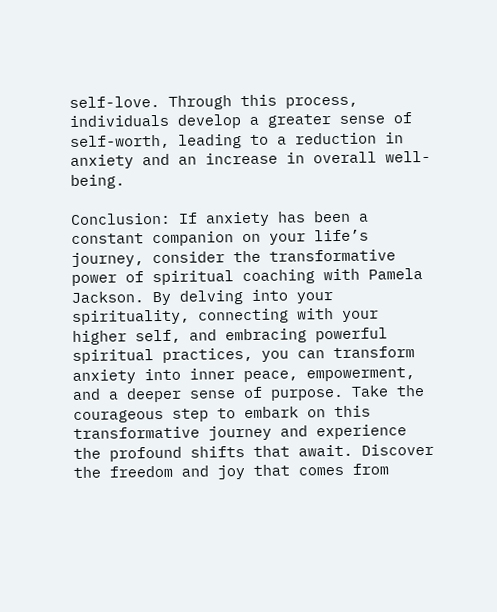self-love. Through this process, individuals develop a greater sense of self-worth, leading to a reduction in anxiety and an increase in overall well-being.

Conclusion: If anxiety has been a constant companion on your life’s journey, consider the transformative power of spiritual coaching with Pamela Jackson. By delving into your spirituality, connecting with your higher self, and embracing powerful spiritual practices, you can transform anxiety into inner peace, empowerment, and a deeper sense of purpose. Take the courageous step to embark on this transformative journey and experience the profound shifts that await. Discover the freedom and joy that comes from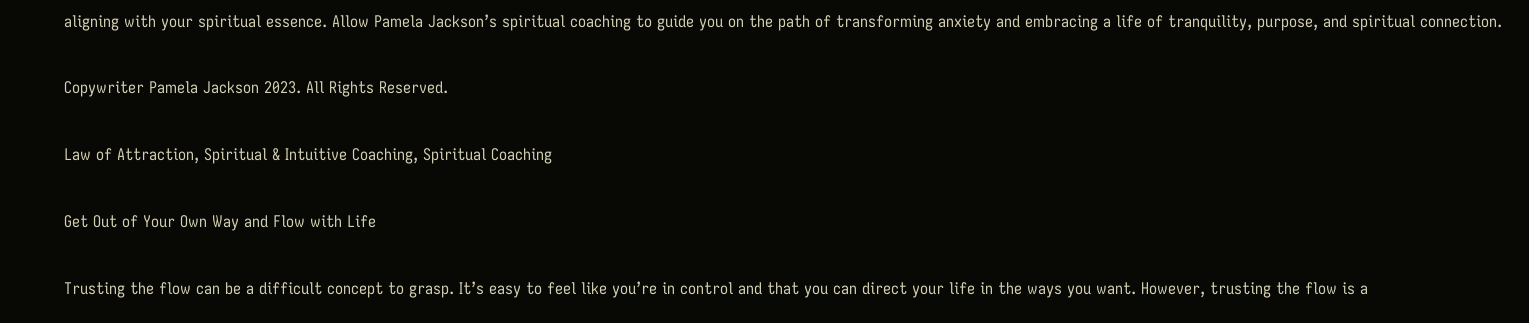aligning with your spiritual essence. Allow Pamela Jackson’s spiritual coaching to guide you on the path of transforming anxiety and embracing a life of tranquility, purpose, and spiritual connection.

Copywriter Pamela Jackson 2023. All Rights Reserved.

Law of Attraction, Spiritual & Intuitive Coaching, Spiritual Coaching

Get Out of Your Own Way and Flow with Life

Trusting the flow can be a difficult concept to grasp. It’s easy to feel like you’re in control and that you can direct your life in the ways you want. However, trusting the flow is a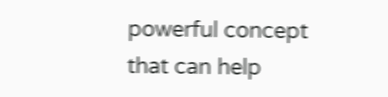powerful concept that can help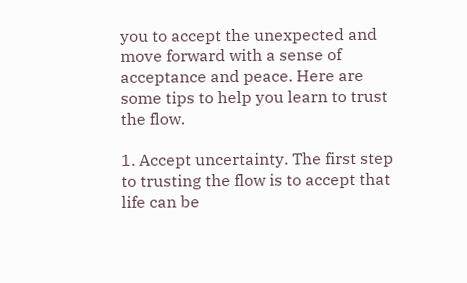you to accept the unexpected and move forward with a sense of acceptance and peace. Here are some tips to help you learn to trust the flow.

1. Accept uncertainty. The first step to trusting the flow is to accept that life can be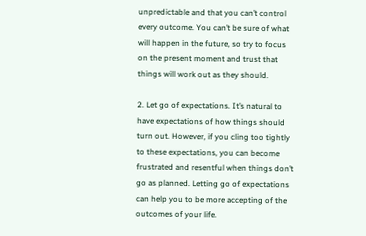unpredictable and that you can’t control every outcome. You can’t be sure of what will happen in the future, so try to focus on the present moment and trust that things will work out as they should.

2. Let go of expectations. It’s natural to have expectations of how things should turn out. However, if you cling too tightly to these expectations, you can become frustrated and resentful when things don’t go as planned. Letting go of expectations can help you to be more accepting of the outcomes of your life.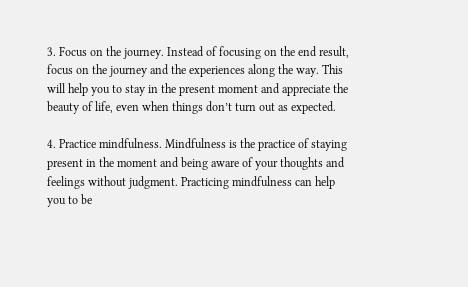3. Focus on the journey. Instead of focusing on the end result, focus on the journey and the experiences along the way. This will help you to stay in the present moment and appreciate the beauty of life, even when things don’t turn out as expected.

4. Practice mindfulness. Mindfulness is the practice of staying present in the moment and being aware of your thoughts and feelings without judgment. Practicing mindfulness can help you to be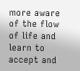more aware of the flow of life and learn to accept and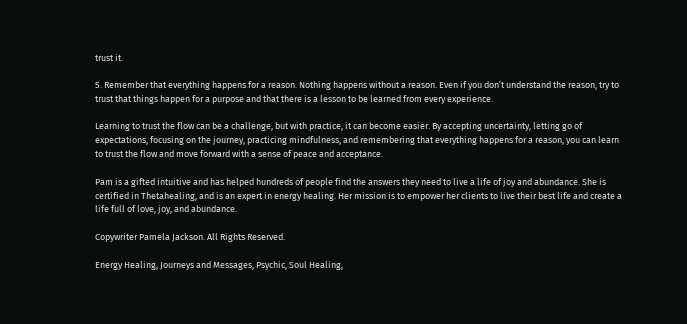trust it.

5. Remember that everything happens for a reason. Nothing happens without a reason. Even if you don’t understand the reason, try to trust that things happen for a purpose and that there is a lesson to be learned from every experience.

Learning to trust the flow can be a challenge, but with practice, it can become easier. By accepting uncertainty, letting go of expectations, focusing on the journey, practicing mindfulness, and remembering that everything happens for a reason, you can learn to trust the flow and move forward with a sense of peace and acceptance.

Pam is a gifted intuitive and has helped hundreds of people find the answers they need to live a life of joy and abundance. She is certified in Thetahealing, and is an expert in energy healing. Her mission is to empower her clients to live their best life and create a life full of love, joy, and abundance.

Copywriter Pamela Jackson. All Rights Reserved.

Energy Healing, Journeys and Messages, Psychic, Soul Healing,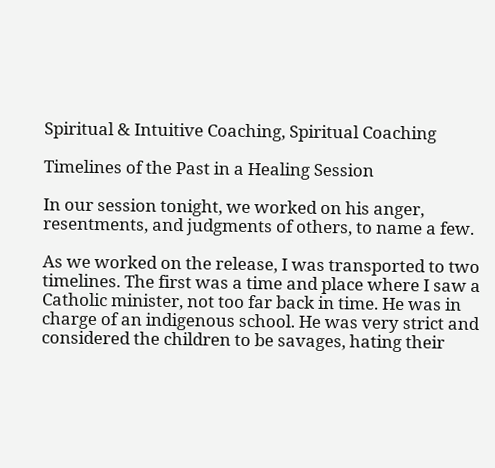Spiritual & Intuitive Coaching, Spiritual Coaching

Timelines of the Past in a Healing Session

In our session tonight, we worked on his anger, resentments, and judgments of others, to name a few.

As we worked on the release, I was transported to two timelines. The first was a time and place where I saw a Catholic minister, not too far back in time. He was in charge of an indigenous school. He was very strict and considered the children to be savages, hating their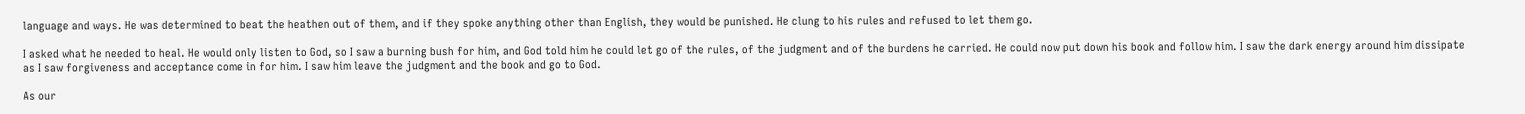language and ways. He was determined to beat the heathen out of them, and if they spoke anything other than English, they would be punished. He clung to his rules and refused to let them go.

I asked what he needed to heal. He would only listen to God, so I saw a burning bush for him, and God told him he could let go of the rules, of the judgment and of the burdens he carried. He could now put down his book and follow him. I saw the dark energy around him dissipate as I saw forgiveness and acceptance come in for him. I saw him leave the judgment and the book and go to God.

As our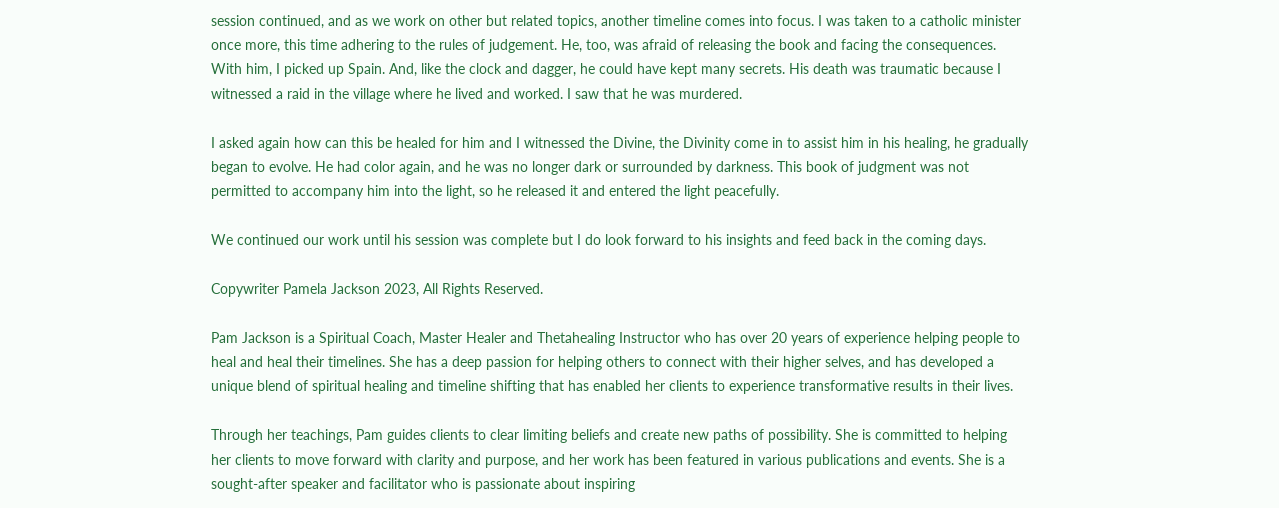session continued, and as we work on other but related topics, another timeline comes into focus. I was taken to a catholic minister once more, this time adhering to the rules of judgement. He, too, was afraid of releasing the book and facing the consequences. With him, I picked up Spain. And, like the clock and dagger, he could have kept many secrets. His death was traumatic because I witnessed a raid in the village where he lived and worked. I saw that he was murdered.

I asked again how can this be healed for him and I witnessed the Divine, the Divinity come in to assist him in his healing, he gradually began to evolve. He had color again, and he was no longer dark or surrounded by darkness. This book of judgment was not permitted to accompany him into the light, so he released it and entered the light peacefully.

We continued our work until his session was complete but I do look forward to his insights and feed back in the coming days.

Copywriter Pamela Jackson 2023, All Rights Reserved.

Pam Jackson is a Spiritual Coach, Master Healer and Thetahealing Instructor who has over 20 years of experience helping people to heal and heal their timelines. She has a deep passion for helping others to connect with their higher selves, and has developed a unique blend of spiritual healing and timeline shifting that has enabled her clients to experience transformative results in their lives.

Through her teachings, Pam guides clients to clear limiting beliefs and create new paths of possibility. She is committed to helping her clients to move forward with clarity and purpose, and her work has been featured in various publications and events. She is a sought-after speaker and facilitator who is passionate about inspiring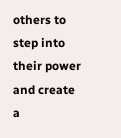others to step into their power and create a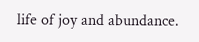life of joy and abundance.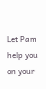Let Pam help you on your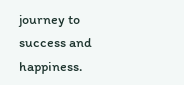journey to success and happiness.